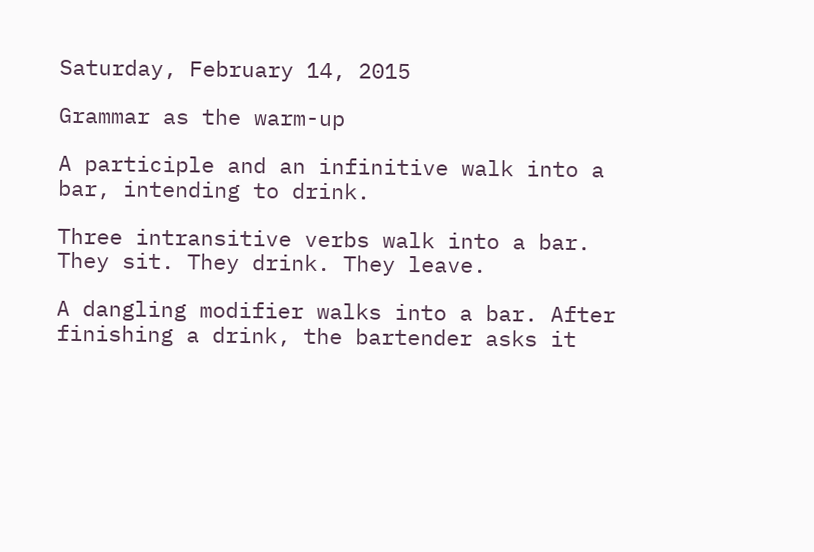Saturday, February 14, 2015

Grammar as the warm-up

A participle and an infinitive walk into a bar, intending to drink.

Three intransitive verbs walk into a bar. They sit. They drink. They leave.

A dangling modifier walks into a bar. After finishing a drink, the bartender asks it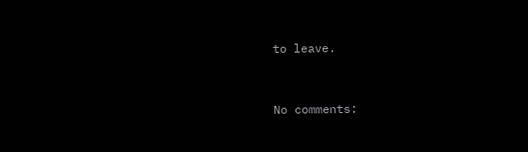to leave.


No comments: